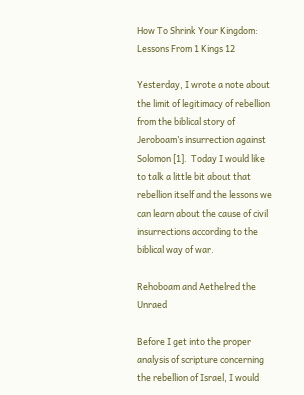How To Shrink Your Kingdom: Lessons From 1 Kings 12

Yesterday, I wrote a note about the limit of legitimacy of rebellion from the biblical story of Jeroboam’s insurrection against Solomon [1].  Today I would like to talk a little bit about that rebellion itself and the lessons we can learn about the cause of civil insurrections according to the biblical way of war.

Rehoboam and Aethelred the Unraed

Before I get into the proper analysis of scripture concerning the rebellion of Israel, I would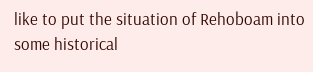like to put the situation of Rehoboam into some historical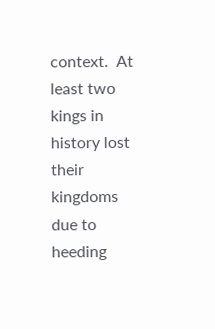context.  At least two kings in history lost their kingdoms due to heeding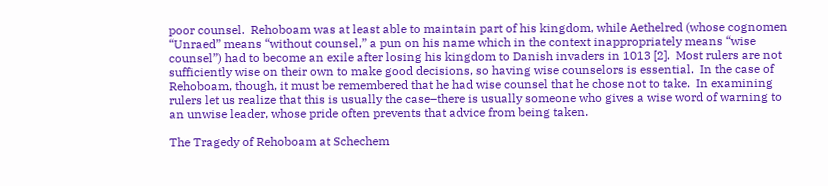poor counsel.  Rehoboam was at least able to maintain part of his kingdom, while Aethelred (whose cognomen “Unraed” means “without counsel,” a pun on his name which in the context inappropriately means “wise counsel”) had to become an exile after losing his kingdom to Danish invaders in 1013 [2].  Most rulers are not sufficiently wise on their own to make good decisions, so having wise counselors is essential.  In the case of Rehoboam, though, it must be remembered that he had wise counsel that he chose not to take.  In examining rulers let us realize that this is usually the case–there is usually someone who gives a wise word of warning to an unwise leader, whose pride often prevents that advice from being taken.

The Tragedy of Rehoboam at Schechem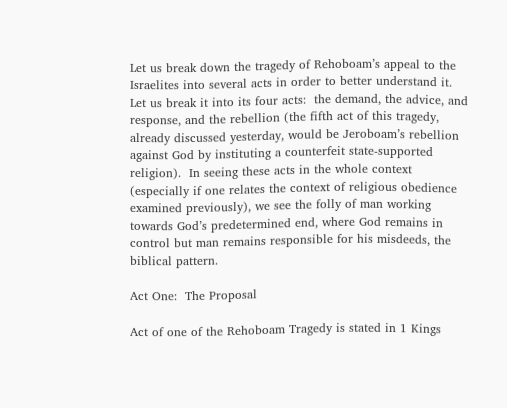Let us break down the tragedy of Rehoboam’s appeal to the Israelites into several acts in order to better understand it.  Let us break it into its four acts:  the demand, the advice, and response, and the rebellion (the fifth act of this tragedy, already discussed yesterday, would be Jeroboam’s rebellion against God by instituting a counterfeit state-supported religion).  In seeing these acts in the whole context (especially if one relates the context of religious obedience examined previously), we see the folly of man working towards God’s predetermined end, where God remains in control but man remains responsible for his misdeeds, the biblical pattern.

Act One:  The Proposal

Act of one of the Rehoboam Tragedy is stated in 1 Kings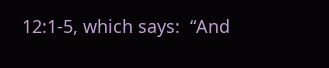12:1-5, which says:  “And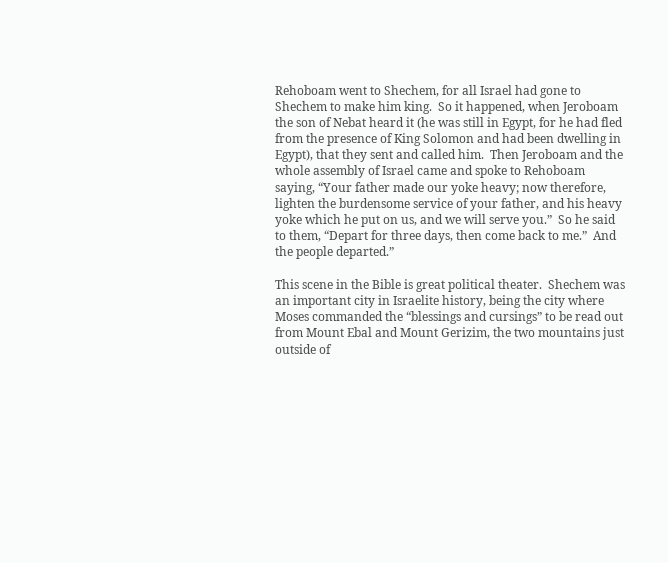Rehoboam went to Shechem, for all Israel had gone to Shechem to make him king.  So it happened, when Jeroboam the son of Nebat heard it (he was still in Egypt, for he had fled from the presence of King Solomon and had been dwelling in Egypt), that they sent and called him.  Then Jeroboam and the whole assembly of Israel came and spoke to Rehoboam saying, “Your father made our yoke heavy; now therefore, lighten the burdensome service of your father, and his heavy yoke which he put on us, and we will serve you.”  So he said to them, “Depart for three days, then come back to me.”  And the people departed.”

This scene in the Bible is great political theater.  Shechem was an important city in Israelite history, being the city where Moses commanded the “blessings and cursings” to be read out from Mount Ebal and Mount Gerizim, the two mountains just outside of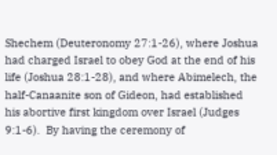Shechem (Deuteronomy 27:1-26), where Joshua had charged Israel to obey God at the end of his life (Joshua 28:1-28), and where Abimelech, the half-Canaanite son of Gideon, had established his abortive first kingdom over Israel (Judges 9:1-6).  By having the ceremony of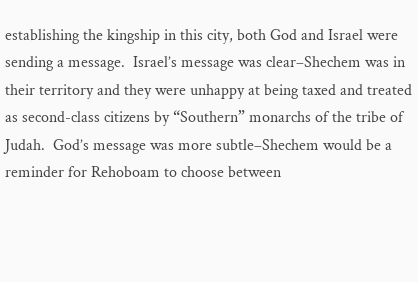establishing the kingship in this city, both God and Israel were sending a message.  Israel’s message was clear–Shechem was in their territory and they were unhappy at being taxed and treated as second-class citizens by “Southern” monarchs of the tribe of Judah.  God’s message was more subtle–Shechem would be a reminder for Rehoboam to choose between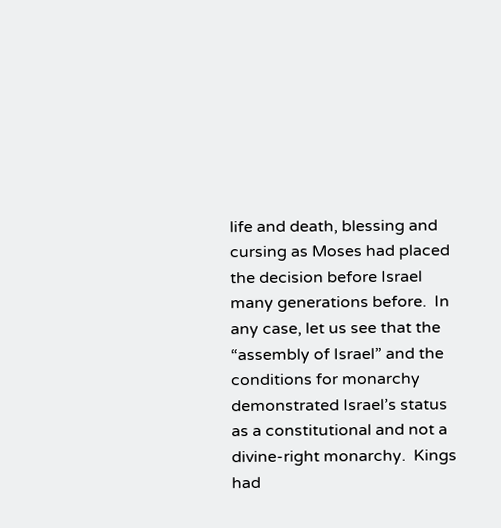life and death, blessing and cursing as Moses had placed the decision before Israel many generations before.  In any case, let us see that the “assembly of Israel” and the conditions for monarchy demonstrated Israel’s status as a constitutional and not a divine-right monarchy.  Kings had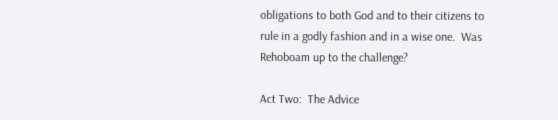obligations to both God and to their citizens to rule in a godly fashion and in a wise one.  Was Rehoboam up to the challenge?

Act Two:  The Advice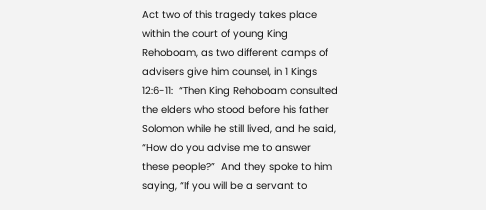Act two of this tragedy takes place within the court of young King Rehoboam, as two different camps of advisers give him counsel, in 1 Kings 12:6-11:  “Then King Rehoboam consulted the elders who stood before his father Solomon while he still lived, and he said, “How do you advise me to answer these people?”  And they spoke to him saying, “If you will be a servant to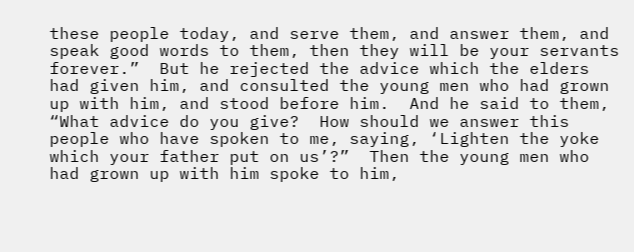these people today, and serve them, and answer them, and speak good words to them, then they will be your servants forever.”  But he rejected the advice which the elders had given him, and consulted the young men who had grown up with him, and stood before him.  And he said to them, “What advice do you give?  How should we answer this people who have spoken to me, saying, ‘Lighten the yoke which your father put on us’?”  Then the young men who had grown up with him spoke to him,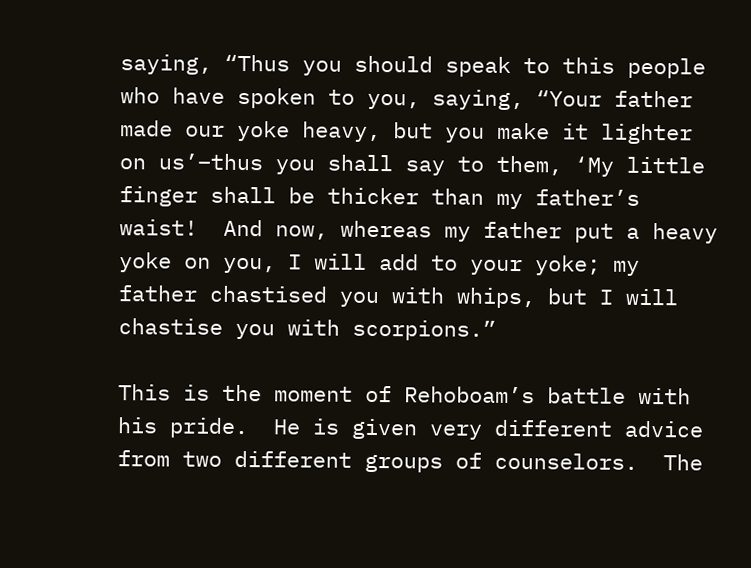saying, “Thus you should speak to this people who have spoken to you, saying, “Your father made our yoke heavy, but you make it lighter on us’–thus you shall say to them, ‘My little finger shall be thicker than my father’s waist!  And now, whereas my father put a heavy yoke on you, I will add to your yoke; my father chastised you with whips, but I will chastise you with scorpions.”

This is the moment of Rehoboam’s battle with his pride.  He is given very different advice from two different groups of counselors.  The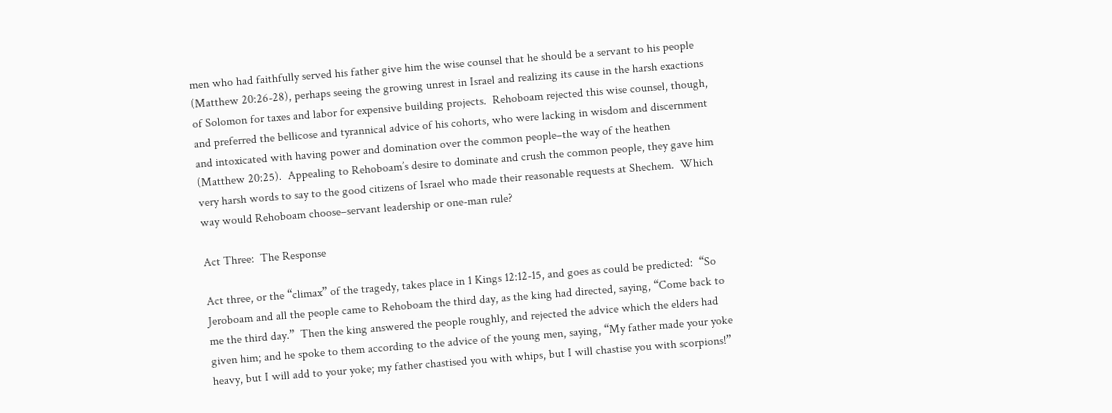men who had faithfully served his father give him the wise counsel that he should be a servant to his people (Matthew 20:26-28), perhaps seeing the growing unrest in Israel and realizing its cause in the harsh exactions of Solomon for taxes and labor for expensive building projects.  Rehoboam rejected this wise counsel, though, and preferred the bellicose and tyrannical advice of his cohorts, who were lacking in wisdom and discernment and intoxicated with having power and domination over the common people–the way of the heathen (Matthew 20:25).  Appealing to Rehoboam’s desire to dominate and crush the common people, they gave him very harsh words to say to the good citizens of Israel who made their reasonable requests at Shechem.  Which way would Rehoboam choose–servant leadership or one-man rule?

Act Three:  The Response

Act three, or the “climax” of the tragedy, takes place in 1 Kings 12:12-15, and goes as could be predicted:  “So Jeroboam and all the people came to Rehoboam the third day, as the king had directed, saying, “Come back to me the third day.”  Then the king answered the people roughly, and rejected the advice which the elders had given him; and he spoke to them according to the advice of the young men, saying, “My father made your yoke heavy, but I will add to your yoke; my father chastised you with whips, but I will chastise you with scorpions!”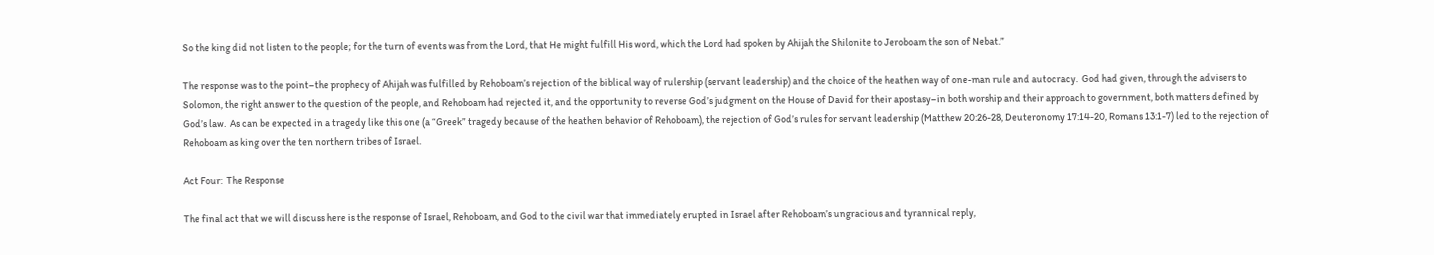So the king did not listen to the people; for the turn of events was from the Lord, that He might fulfill His word, which the Lord had spoken by Ahijah the Shilonite to Jeroboam the son of Nebat.”

The response was to the point–the prophecy of Ahijah was fulfilled by Rehoboam’s rejection of the biblical way of rulership (servant leadership) and the choice of the heathen way of one-man rule and autocracy.  God had given, through the advisers to Solomon, the right answer to the question of the people, and Rehoboam had rejected it, and the opportunity to reverse God’s judgment on the House of David for their apostasy–in both worship and their approach to government, both matters defined by God’s law.  As can be expected in a tragedy like this one (a “Greek” tragedy because of the heathen behavior of Rehoboam), the rejection of God’s rules for servant leadership (Matthew 20:26-28, Deuteronomy 17:14-20, Romans 13:1-7) led to the rejection of Rehoboam as king over the ten northern tribes of Israel.

Act Four:  The Response

The final act that we will discuss here is the response of Israel, Rehoboam, and God to the civil war that immediately erupted in Israel after Rehoboam’s ungracious and tyrannical reply,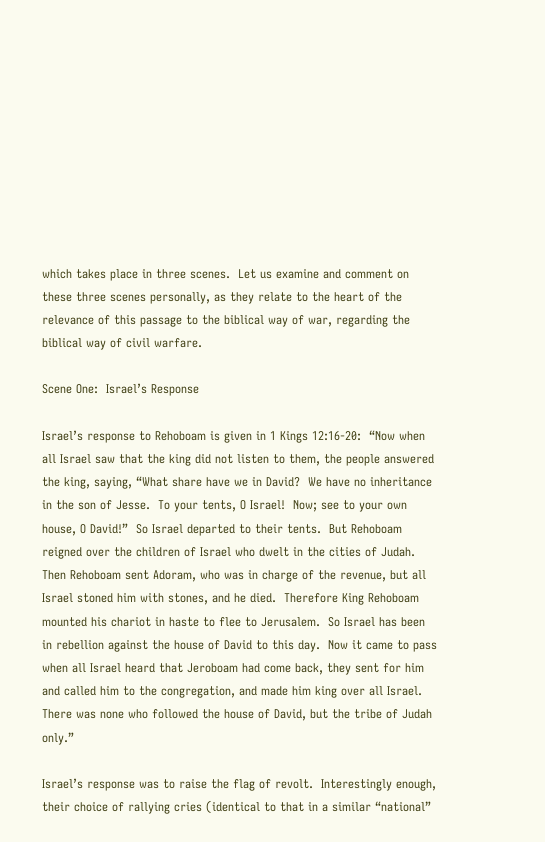which takes place in three scenes.  Let us examine and comment on these three scenes personally, as they relate to the heart of the relevance of this passage to the biblical way of war, regarding the biblical way of civil warfare.

Scene One:  Israel’s Response

Israel’s response to Rehoboam is given in 1 Kings 12:16-20:  “Now when all Israel saw that the king did not listen to them, the people answered the king, saying, “What share have we in David?  We have no inheritance in the son of Jesse.  To your tents, O Israel!  Now; see to your own house, O David!”  So Israel departed to their tents.  But Rehoboam reigned over the children of Israel who dwelt in the cities of Judah.  Then Rehoboam sent Adoram, who was in charge of the revenue, but all Israel stoned him with stones, and he died.  Therefore King Rehoboam mounted his chariot in haste to flee to Jerusalem.  So Israel has been in rebellion against the house of David to this day.  Now it came to pass when all Israel heard that Jeroboam had come back, they sent for him and called him to the congregation, and made him king over all Israel.  There was none who followed the house of David, but the tribe of Judah only.”

Israel’s response was to raise the flag of revolt.  Interestingly enough, their choice of rallying cries (identical to that in a similar “national”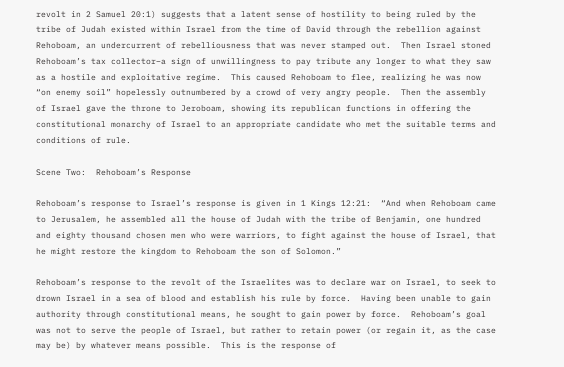revolt in 2 Samuel 20:1) suggests that a latent sense of hostility to being ruled by the tribe of Judah existed within Israel from the time of David through the rebellion against Rehoboam, an undercurrent of rebelliousness that was never stamped out.  Then Israel stoned Rehoboam’s tax collector–a sign of unwillingness to pay tribute any longer to what they saw as a hostile and exploitative regime.  This caused Rehoboam to flee, realizing he was now “on enemy soil” hopelessly outnumbered by a crowd of very angry people.  Then the assembly of Israel gave the throne to Jeroboam, showing its republican functions in offering the constitutional monarchy of Israel to an appropriate candidate who met the suitable terms and conditions of rule.

Scene Two:  Rehoboam’s Response

Rehoboam’s response to Israel’s response is given in 1 Kings 12:21:  “And when Rehoboam came to Jerusalem, he assembled all the house of Judah with the tribe of Benjamin, one hundred and eighty thousand chosen men who were warriors, to fight against the house of Israel, that he might restore the kingdom to Rehoboam the son of Solomon.”

Rehoboam’s response to the revolt of the Israelites was to declare war on Israel, to seek to drown Israel in a sea of blood and establish his rule by force.  Having been unable to gain authority through constitutional means, he sought to gain power by force.  Rehoboam’s goal was not to serve the people of Israel, but rather to retain power (or regain it, as the case may be) by whatever means possible.  This is the response of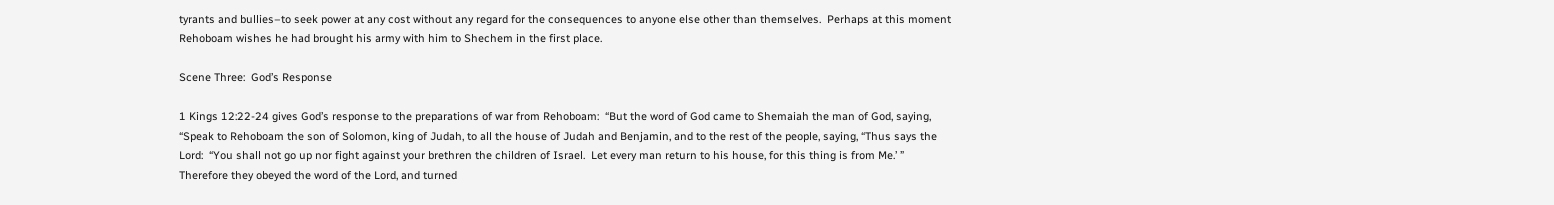tyrants and bullies–to seek power at any cost without any regard for the consequences to anyone else other than themselves.  Perhaps at this moment Rehoboam wishes he had brought his army with him to Shechem in the first place.

Scene Three:  God’s Response

1 Kings 12:22-24 gives God’s response to the preparations of war from Rehoboam:  “But the word of God came to Shemaiah the man of God, saying, “Speak to Rehoboam the son of Solomon, king of Judah, to all the house of Judah and Benjamin, and to the rest of the people, saying, “Thus says the Lord:  “You shall not go up nor fight against your brethren the children of Israel.  Let every man return to his house, for this thing is from Me.’ ”  Therefore they obeyed the word of the Lord, and turned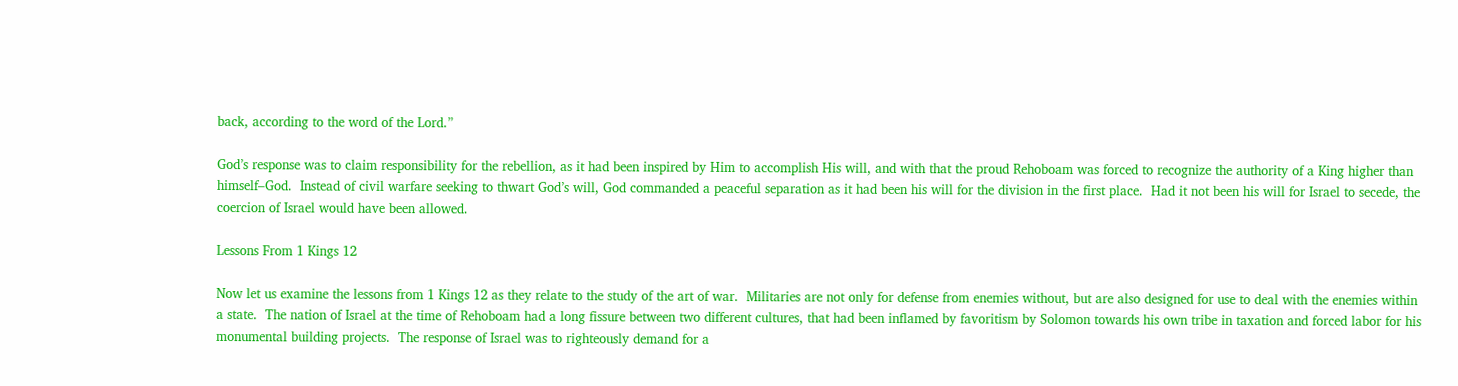back, according to the word of the Lord.”

God’s response was to claim responsibility for the rebellion, as it had been inspired by Him to accomplish His will, and with that the proud Rehoboam was forced to recognize the authority of a King higher than himself–God.  Instead of civil warfare seeking to thwart God’s will, God commanded a peaceful separation as it had been his will for the division in the first place.  Had it not been his will for Israel to secede, the coercion of Israel would have been allowed.

Lessons From 1 Kings 12

Now let us examine the lessons from 1 Kings 12 as they relate to the study of the art of war.  Militaries are not only for defense from enemies without, but are also designed for use to deal with the enemies within a state.  The nation of Israel at the time of Rehoboam had a long fissure between two different cultures, that had been inflamed by favoritism by Solomon towards his own tribe in taxation and forced labor for his monumental building projects.  The response of Israel was to righteously demand for a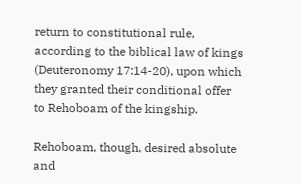return to constitutional rule, according to the biblical law of kings (Deuteronomy 17:14-20), upon which they granted their conditional offer to Rehoboam of the kingship.

Rehoboam, though, desired absolute and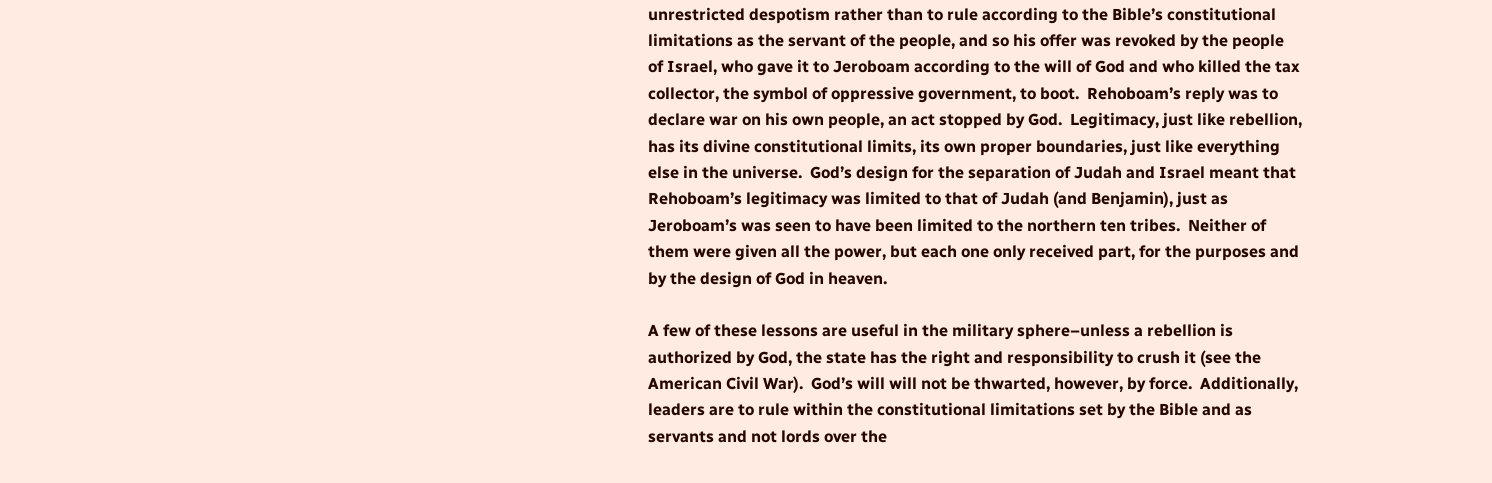unrestricted despotism rather than to rule according to the Bible’s constitutional limitations as the servant of the people, and so his offer was revoked by the people of Israel, who gave it to Jeroboam according to the will of God and who killed the tax collector, the symbol of oppressive government, to boot.  Rehoboam’s reply was to declare war on his own people, an act stopped by God.  Legitimacy, just like rebellion, has its divine constitutional limits, its own proper boundaries, just like everything else in the universe.  God’s design for the separation of Judah and Israel meant that Rehoboam’s legitimacy was limited to that of Judah (and Benjamin), just as Jeroboam’s was seen to have been limited to the northern ten tribes.  Neither of them were given all the power, but each one only received part, for the purposes and by the design of God in heaven.

A few of these lessons are useful in the military sphere–unless a rebellion is authorized by God, the state has the right and responsibility to crush it (see the American Civil War).  God’s will will not be thwarted, however, by force.  Additionally, leaders are to rule within the constitutional limitations set by the Bible and as servants and not lords over the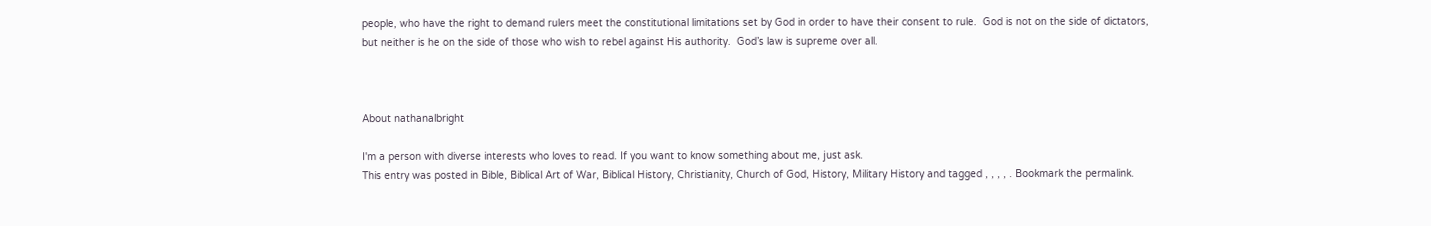people, who have the right to demand rulers meet the constitutional limitations set by God in order to have their consent to rule.  God is not on the side of dictators, but neither is he on the side of those who wish to rebel against His authority.  God’s law is supreme over all.



About nathanalbright

I'm a person with diverse interests who loves to read. If you want to know something about me, just ask.
This entry was posted in Bible, Biblical Art of War, Biblical History, Christianity, Church of God, History, Military History and tagged , , , , . Bookmark the permalink.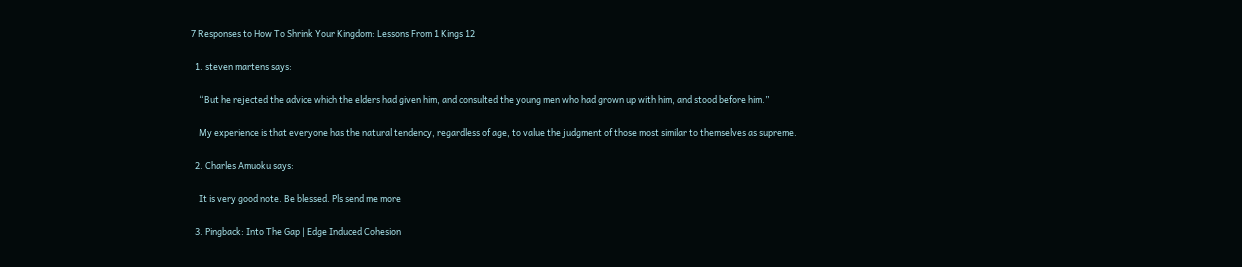7 Responses to How To Shrink Your Kingdom: Lessons From 1 Kings 12

  1. steven martens says:

    “But he rejected the advice which the elders had given him, and consulted the young men who had grown up with him, and stood before him.”

    My experience is that everyone has the natural tendency, regardless of age, to value the judgment of those most similar to themselves as supreme.

  2. Charles Amuoku says:

    It is very good note. Be blessed. Pls send me more

  3. Pingback: Into The Gap | Edge Induced Cohesion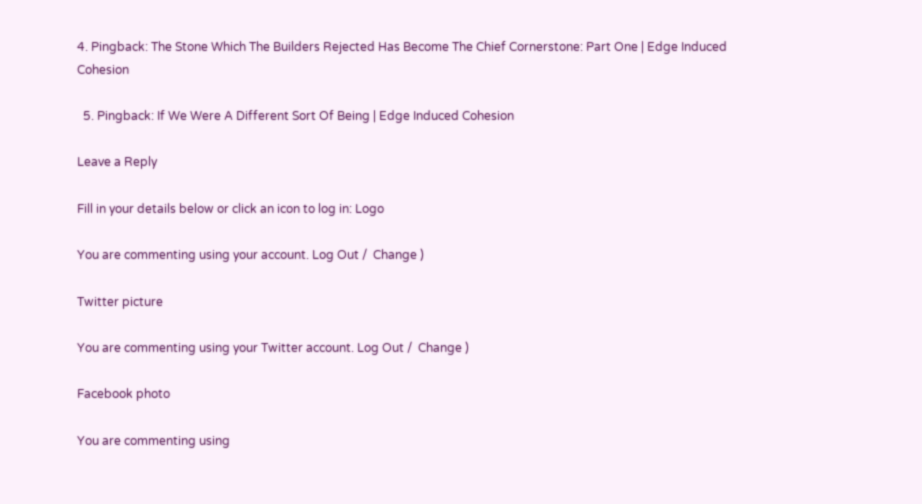4. Pingback: The Stone Which The Builders Rejected Has Become The Chief Cornerstone: Part One | Edge Induced Cohesion

  5. Pingback: If We Were A Different Sort Of Being | Edge Induced Cohesion

Leave a Reply

Fill in your details below or click an icon to log in: Logo

You are commenting using your account. Log Out /  Change )

Twitter picture

You are commenting using your Twitter account. Log Out /  Change )

Facebook photo

You are commenting using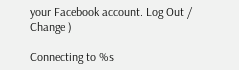your Facebook account. Log Out /  Change )

Connecting to %s